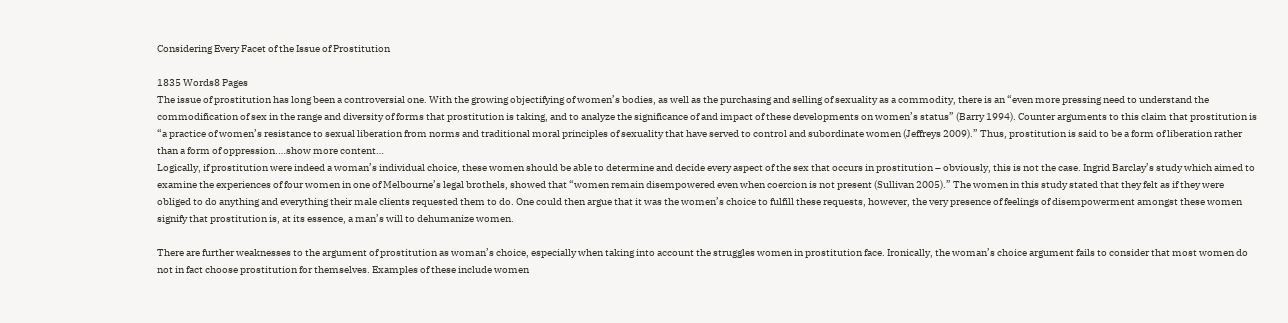Considering Every Facet of the Issue of Prostitution

1835 Words8 Pages
The issue of prostitution has long been a controversial one. With the growing objectifying of women’s bodies, as well as the purchasing and selling of sexuality as a commodity, there is an “even more pressing need to understand the commodification of sex in the range and diversity of forms that prostitution is taking, and to analyze the significance of and impact of these developments on women’s status” (Barry 1994). Counter arguments to this claim that prostitution is “a practice of women’s resistance to sexual liberation from norms and traditional moral principles of sexuality that have served to control and subordinate women (Jeffreys 2009).” Thus, prostitution is said to be a form of liberation rather than a form of oppression.…show more content…
Logically, if prostitution were indeed a woman’s individual choice, these women should be able to determine and decide every aspect of the sex that occurs in prostitution – obviously, this is not the case. Ingrid Barclay’s study which aimed to examine the experiences of four women in one of Melbourne’s legal brothels, showed that “women remain disempowered even when coercion is not present (Sullivan 2005).” The women in this study stated that they felt as if they were obliged to do anything and everything their male clients requested them to do. One could then argue that it was the women’s choice to fulfill these requests, however, the very presence of feelings of disempowerment amongst these women signify that prostitution is, at its essence, a man’s will to dehumanize women.

There are further weaknesses to the argument of prostitution as woman’s choice, especially when taking into account the struggles women in prostitution face. Ironically, the woman’s choice argument fails to consider that most women do not in fact choose prostitution for themselves. Examples of these include women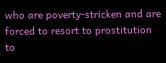who are poverty-stricken and are forced to resort to prostitution to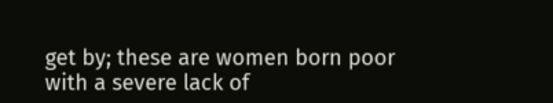get by; these are women born poor with a severe lack of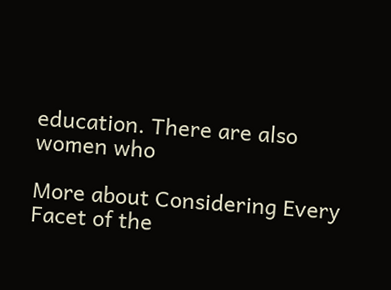education. There are also women who

More about Considering Every Facet of the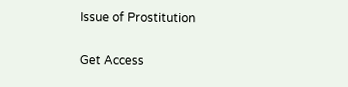Issue of Prostitution

Get Access